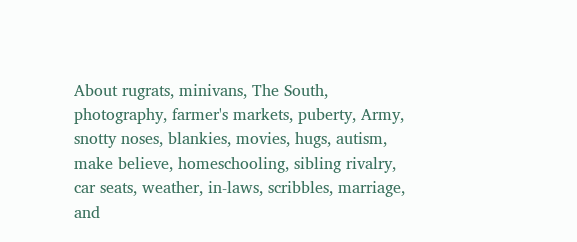About rugrats, minivans, The South, photography, farmer's markets, puberty, Army, snotty noses, blankies, movies, hugs, autism, make believe, homeschooling, sibling rivalry, car seats, weather, in-laws, scribbles, marriage, and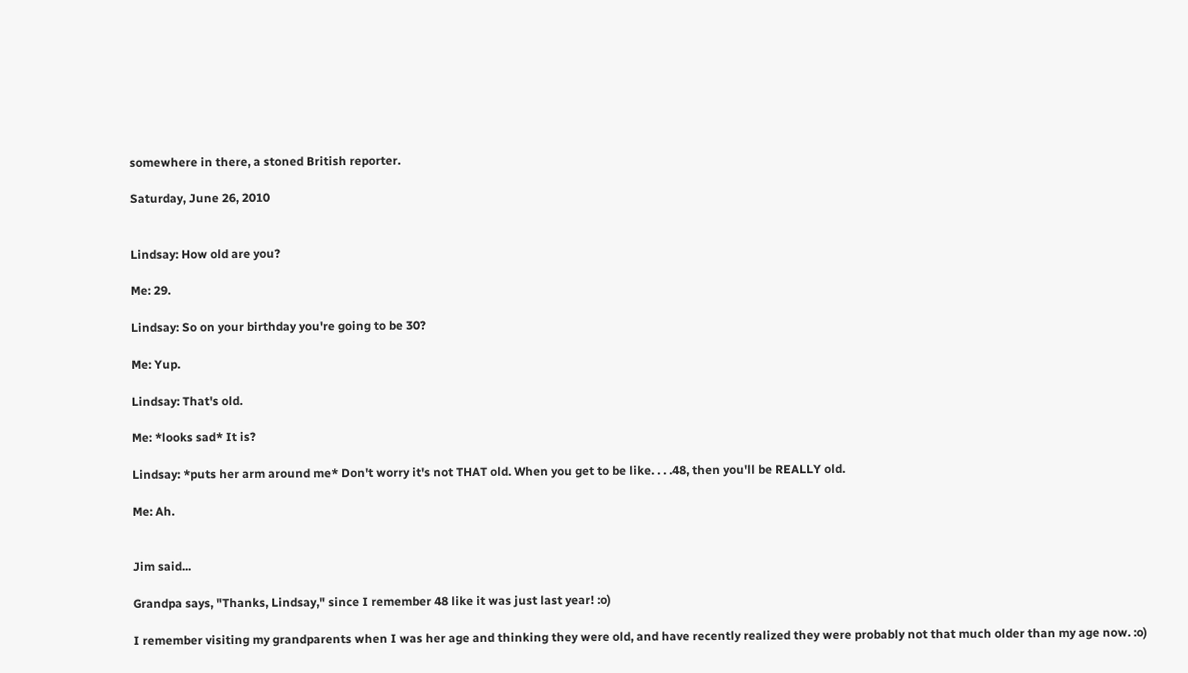somewhere in there, a stoned British reporter.

Saturday, June 26, 2010


Lindsay: How old are you?

Me: 29.

Lindsay: So on your birthday you're going to be 30?

Me: Yup.

Lindsay: That's old.

Me: *looks sad* It is?

Lindsay: *puts her arm around me* Don't worry it's not THAT old. When you get to be like. . . .48, then you'll be REALLY old.

Me: Ah.


Jim said...

Grandpa says, "Thanks, Lindsay," since I remember 48 like it was just last year! :o)

I remember visiting my grandparents when I was her age and thinking they were old, and have recently realized they were probably not that much older than my age now. :o)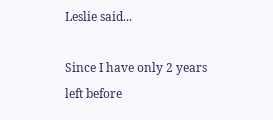Leslie said...

Since I have only 2 years left before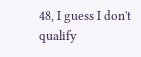48, I guess I don't qualify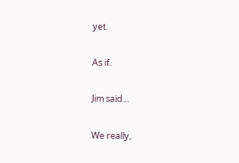yet.

As if.

Jim said...

We really,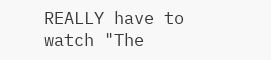REALLY have to watch "The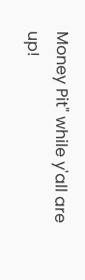Money Pit" while y'all are up!